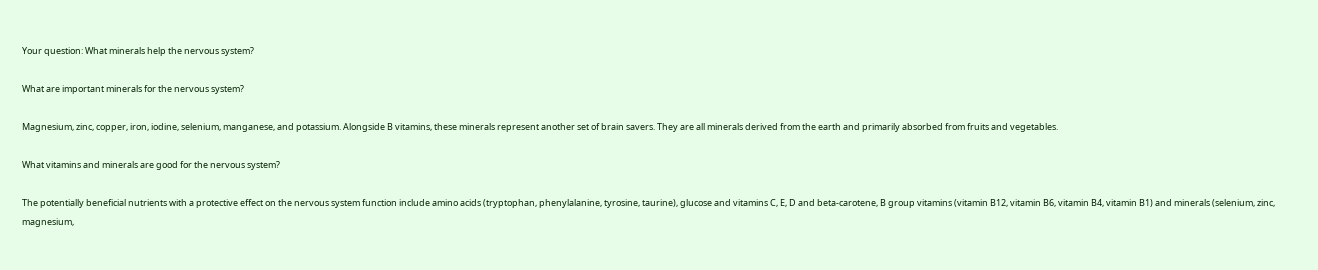Your question: What minerals help the nervous system?

What are important minerals for the nervous system?

Magnesium, zinc, copper, iron, iodine, selenium, manganese, and potassium. Alongside B vitamins, these minerals represent another set of brain savers. They are all minerals derived from the earth and primarily absorbed from fruits and vegetables.

What vitamins and minerals are good for the nervous system?

The potentially beneficial nutrients with a protective effect on the nervous system function include amino acids (tryptophan, phenylalanine, tyrosine, taurine), glucose and vitamins C, E, D and beta-carotene, B group vitamins (vitamin B12, vitamin B6, vitamin B4, vitamin B1) and minerals (selenium, zinc, magnesium,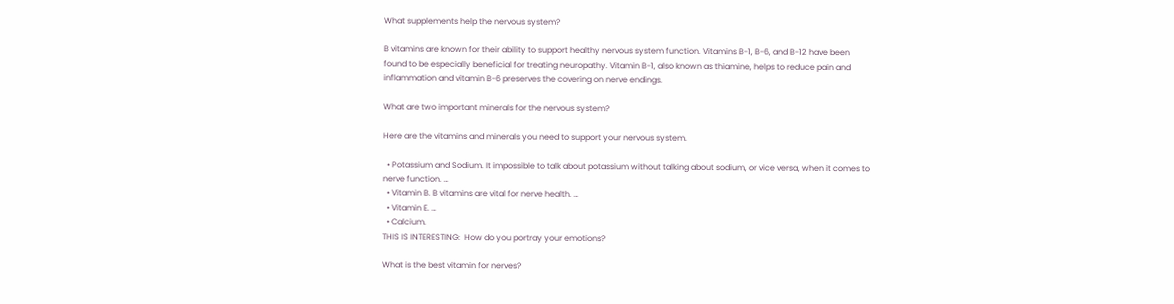What supplements help the nervous system?

B vitamins are known for their ability to support healthy nervous system function. Vitamins B-1, B-6, and B-12 have been found to be especially beneficial for treating neuropathy. Vitamin B-1, also known as thiamine, helps to reduce pain and inflammation and vitamin B-6 preserves the covering on nerve endings.

What are two important minerals for the nervous system?

Here are the vitamins and minerals you need to support your nervous system.

  • Potassium and Sodium. It impossible to talk about potassium without talking about sodium, or vice versa, when it comes to nerve function. …
  • Vitamin B. B vitamins are vital for nerve health. …
  • Vitamin E. …
  • Calcium.
THIS IS INTERESTING:  How do you portray your emotions?

What is the best vitamin for nerves?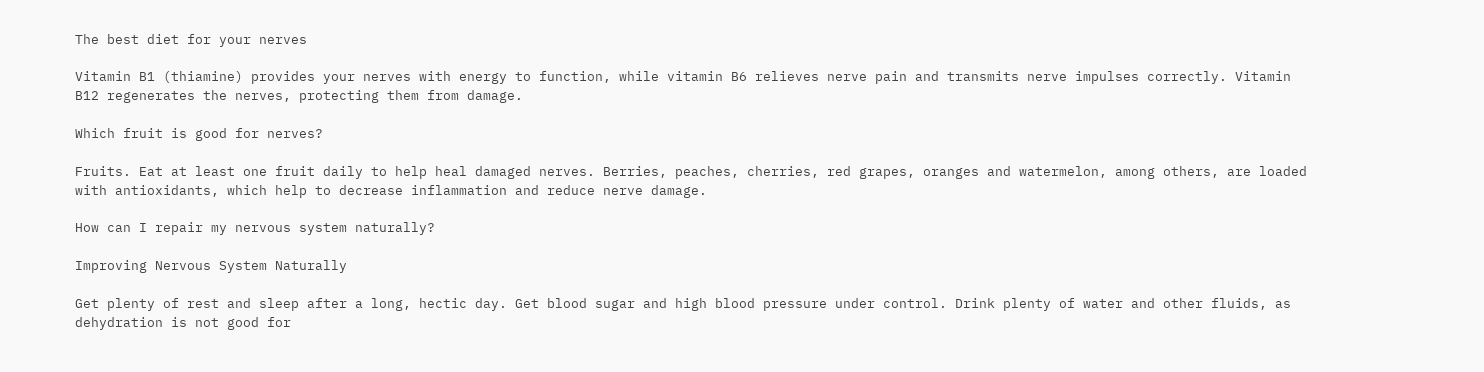The best diet for your nerves

Vitamin B1 (thiamine) provides your nerves with energy to function, while vitamin B6 relieves nerve pain and transmits nerve impulses correctly. Vitamin B12 regenerates the nerves, protecting them from damage.

Which fruit is good for nerves?

Fruits. Eat at least one fruit daily to help heal damaged nerves. Berries, peaches, cherries, red grapes, oranges and watermelon, among others, are loaded with antioxidants, which help to decrease inflammation and reduce nerve damage.

How can I repair my nervous system naturally?

Improving Nervous System Naturally

Get plenty of rest and sleep after a long, hectic day. Get blood sugar and high blood pressure under control. Drink plenty of water and other fluids, as dehydration is not good for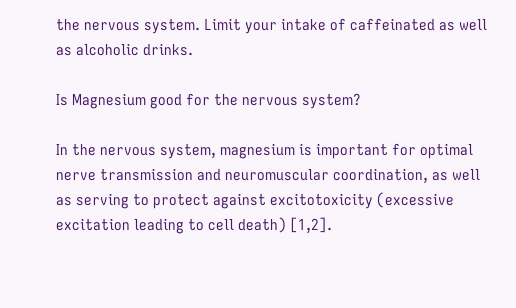the nervous system. Limit your intake of caffeinated as well as alcoholic drinks.

Is Magnesium good for the nervous system?

In the nervous system, magnesium is important for optimal nerve transmission and neuromuscular coordination, as well as serving to protect against excitotoxicity (excessive excitation leading to cell death) [1,2].